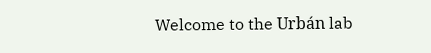Welcome to the Urbán lab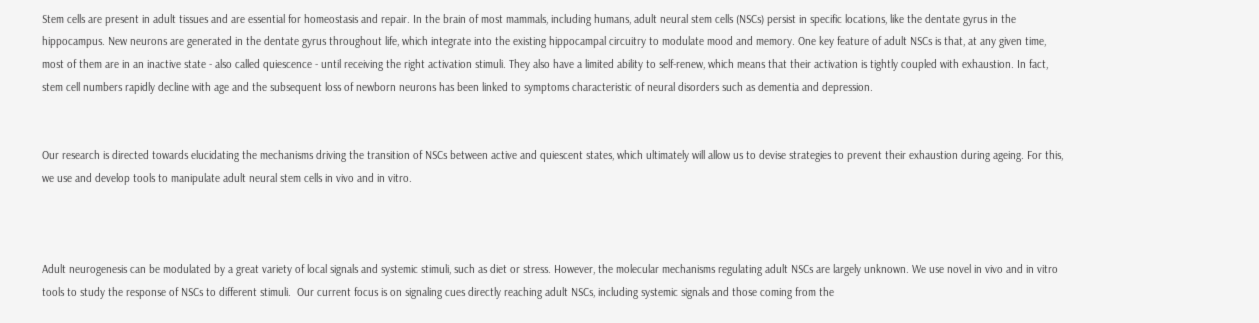Stem cells are present in adult tissues and are essential for homeostasis and repair. In the brain of most mammals, including humans, adult neural stem cells (NSCs) persist in specific locations, like the dentate gyrus in the hippocampus. New neurons are generated in the dentate gyrus throughout life, which integrate into the existing hippocampal circuitry to modulate mood and memory. One key feature of adult NSCs is that, at any given time, most of them are in an inactive state - also called quiescence - until receiving the right activation stimuli. They also have a limited ability to self-renew, which means that their activation is tightly coupled with exhaustion. In fact, stem cell numbers rapidly decline with age and the subsequent loss of newborn neurons has been linked to symptoms characteristic of neural disorders such as dementia and depression.


Our research is directed towards elucidating the mechanisms driving the transition of NSCs between active and quiescent states, which ultimately will allow us to devise strategies to prevent their exhaustion during ageing. For this, we use and develop tools to manipulate adult neural stem cells in vivo and in vitro.



Adult neurogenesis can be modulated by a great variety of local signals and systemic stimuli, such as diet or stress. However, the molecular mechanisms regulating adult NSCs are largely unknown. We use novel in vivo and in vitro tools to study the response of NSCs to different stimuli.  Our current focus is on signaling cues directly reaching adult NSCs, including systemic signals and those coming from the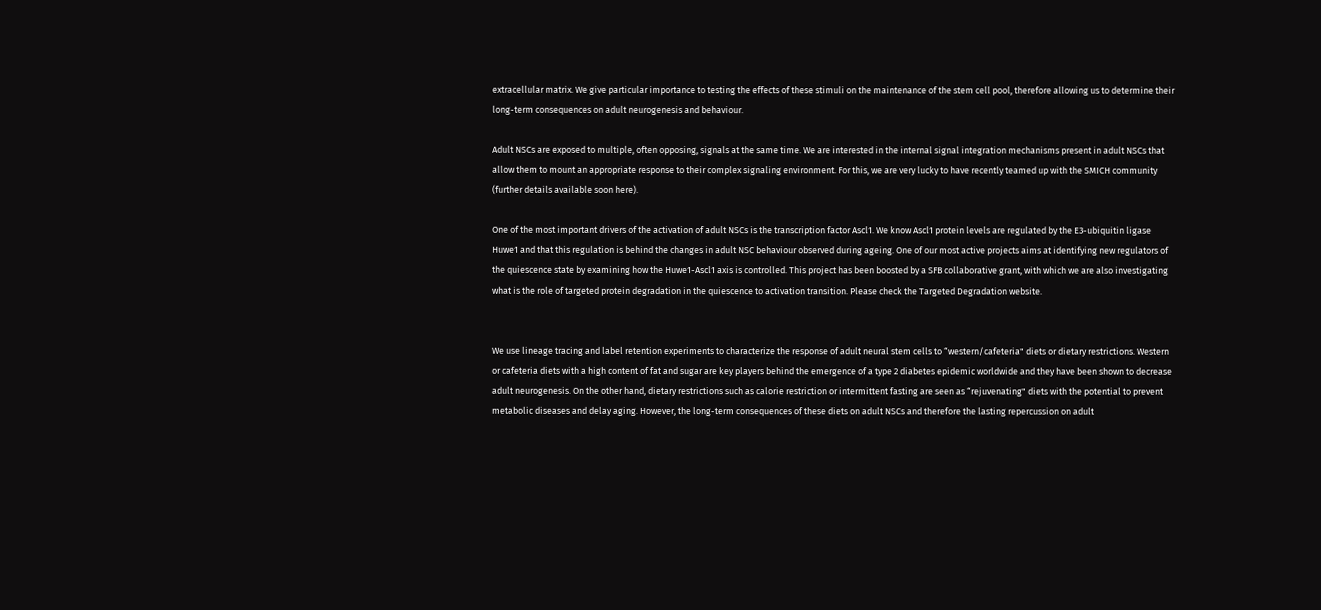extracellular matrix. We give particular importance to testing the effects of these stimuli on the maintenance of the stem cell pool, therefore allowing us to determine their long-term consequences on adult neurogenesis and behaviour.

Adult NSCs are exposed to multiple, often opposing, signals at the same time. We are interested in the internal signal integration mechanisms present in adult NSCs that allow them to mount an appropriate response to their complex signaling environment. For this, we are very lucky to have recently teamed up with the SMICH community (further details available soon here).

One of the most important drivers of the activation of adult NSCs is the transcription factor Ascl1. We know Ascl1 protein levels are regulated by the E3-ubiquitin ligase Huwe1 and that this regulation is behind the changes in adult NSC behaviour observed during ageing. One of our most active projects aims at identifying new regulators of the quiescence state by examining how the Huwe1-Ascl1 axis is controlled. This project has been boosted by a SFB collaborative grant, with which we are also investigating  what is the role of targeted protein degradation in the quiescence to activation transition. Please check the Targeted Degradation website.


We use lineage tracing and label retention experiments to characterize the response of adult neural stem cells to “western/cafeteria" diets or dietary restrictions. Western or cafeteria diets with a high content of fat and sugar are key players behind the emergence of a type 2 diabetes epidemic worldwide and they have been shown to decrease adult neurogenesis. On the other hand, dietary restrictions such as calorie restriction or intermittent fasting are seen as “rejuvenating" diets with the potential to prevent metabolic diseases and delay aging. However, the long-term consequences of these diets on adult NSCs and therefore the lasting repercussion on adult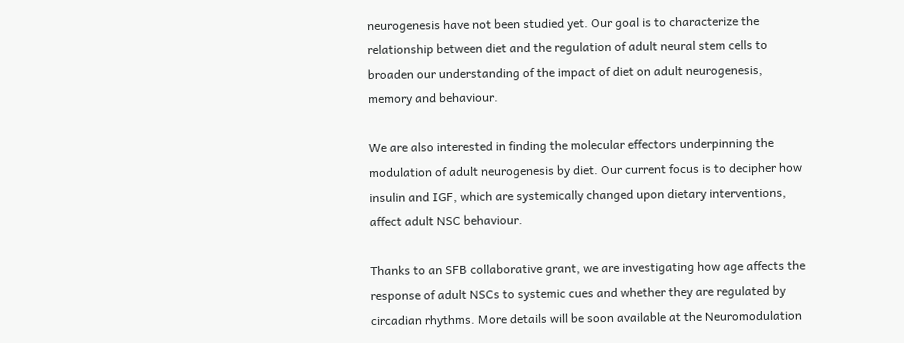neurogenesis have not been studied yet. Our goal is to characterize the relationship between diet and the regulation of adult neural stem cells to broaden our understanding of the impact of diet on adult neurogenesis, memory and behaviour.

We are also interested in finding the molecular effectors underpinning the modulation of adult neurogenesis by diet. Our current focus is to decipher how insulin and IGF, which are systemically changed upon dietary interventions, affect adult NSC behaviour.

Thanks to an SFB collaborative grant, we are investigating how age affects the response of adult NSCs to systemic cues and whether they are regulated by circadian rhythms. More details will be soon available at the Neuromodulation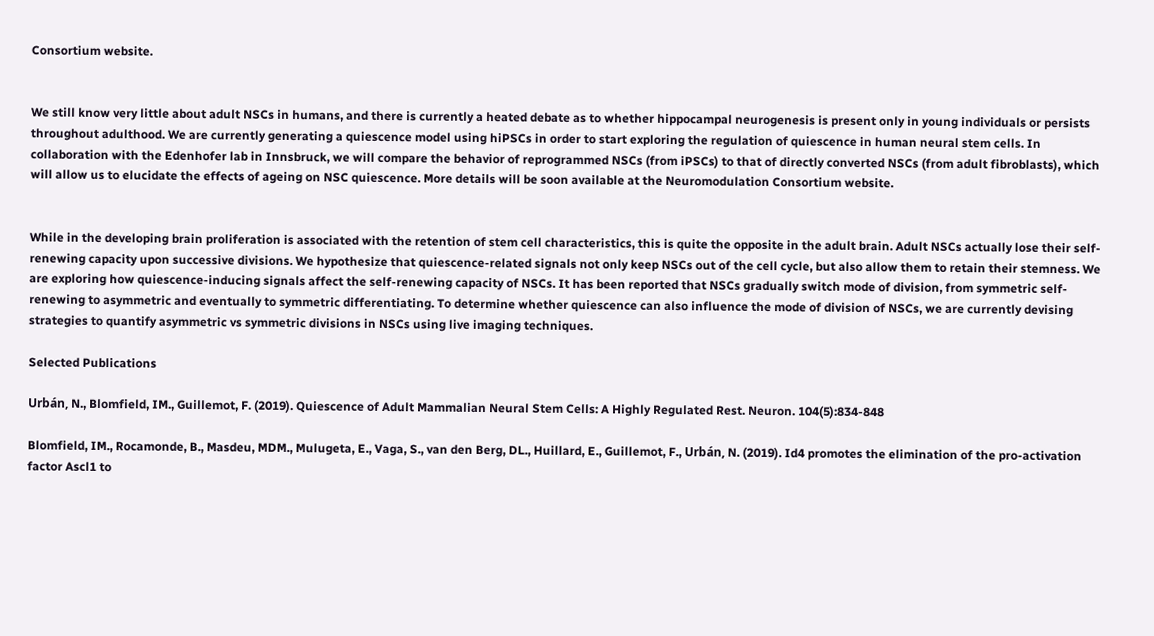Consortium website.


We still know very little about adult NSCs in humans, and there is currently a heated debate as to whether hippocampal neurogenesis is present only in young individuals or persists throughout adulthood. We are currently generating a quiescence model using hiPSCs in order to start exploring the regulation of quiescence in human neural stem cells. In collaboration with the Edenhofer lab in Innsbruck, we will compare the behavior of reprogrammed NSCs (from iPSCs) to that of directly converted NSCs (from adult fibroblasts), which will allow us to elucidate the effects of ageing on NSC quiescence. More details will be soon available at the Neuromodulation Consortium website.


While in the developing brain proliferation is associated with the retention of stem cell characteristics, this is quite the opposite in the adult brain. Adult NSCs actually lose their self-renewing capacity upon successive divisions. We hypothesize that quiescence-related signals not only keep NSCs out of the cell cycle, but also allow them to retain their stemness. We are exploring how quiescence-inducing signals affect the self-renewing capacity of NSCs. It has been reported that NSCs gradually switch mode of division, from symmetric self-renewing to asymmetric and eventually to symmetric differentiating. To determine whether quiescence can also influence the mode of division of NSCs, we are currently devising strategies to quantify asymmetric vs symmetric divisions in NSCs using live imaging techniques.

Selected Publications

Urbán, N., Blomfield, IM., Guillemot, F. (2019). Quiescence of Adult Mammalian Neural Stem Cells: A Highly Regulated Rest. Neuron. 104(5):834-848

Blomfield, IM., Rocamonde, B., Masdeu, MDM., Mulugeta, E., Vaga, S., van den Berg, DL., Huillard, E., Guillemot, F., Urbán, N. (2019). Id4 promotes the elimination of the pro-activation factor Ascl1 to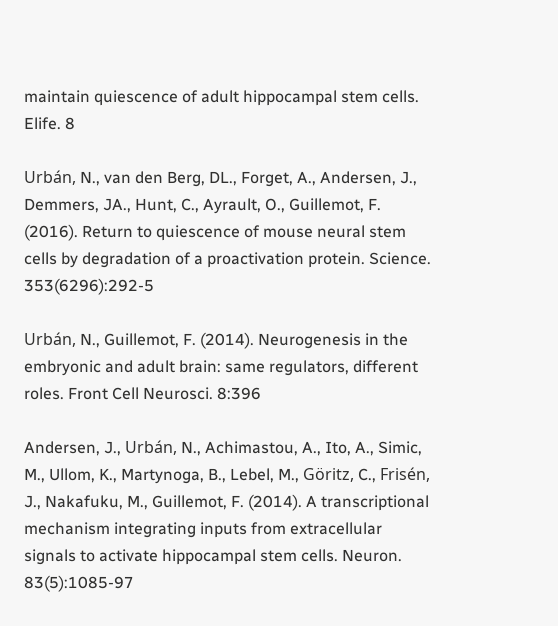maintain quiescence of adult hippocampal stem cells. Elife. 8

Urbán, N., van den Berg, DL., Forget, A., Andersen, J., Demmers, JA., Hunt, C., Ayrault, O., Guillemot, F. (2016). Return to quiescence of mouse neural stem cells by degradation of a proactivation protein. Science. 353(6296):292-5

Urbán, N., Guillemot, F. (2014). Neurogenesis in the embryonic and adult brain: same regulators, different roles. Front Cell Neurosci. 8:396

Andersen, J., Urbán, N., Achimastou, A., Ito, A., Simic, M., Ullom, K., Martynoga, B., Lebel, M., Göritz, C., Frisén, J., Nakafuku, M., Guillemot, F. (2014). A transcriptional mechanism integrating inputs from extracellular signals to activate hippocampal stem cells. Neuron. 83(5):1085-97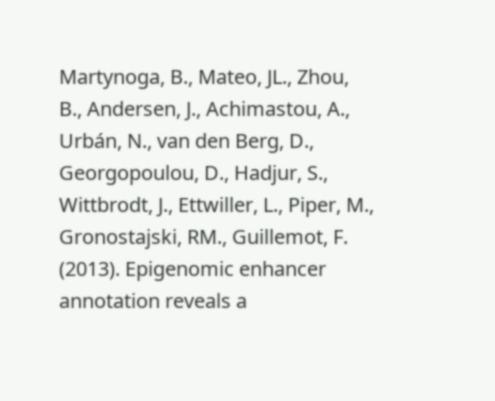Martynoga, B., Mateo, JL., Zhou, B., Andersen, J., Achimastou, A., Urbán, N., van den Berg, D., Georgopoulou, D., Hadjur, S., Wittbrodt, J., Ettwiller, L., Piper, M., Gronostajski, RM., Guillemot, F. (2013). Epigenomic enhancer annotation reveals a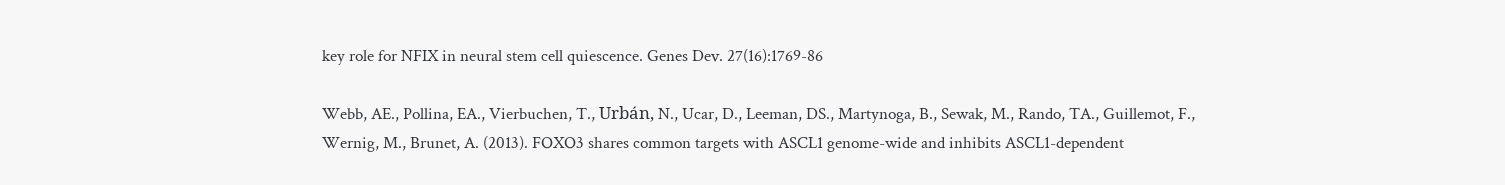key role for NFIX in neural stem cell quiescence. Genes Dev. 27(16):1769-86

Webb, AE., Pollina, EA., Vierbuchen, T., Urbán, N., Ucar, D., Leeman, DS., Martynoga, B., Sewak, M., Rando, TA., Guillemot, F., Wernig, M., Brunet, A. (2013). FOXO3 shares common targets with ASCL1 genome-wide and inhibits ASCL1-dependent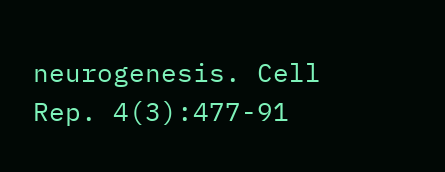neurogenesis. Cell Rep. 4(3):477-91